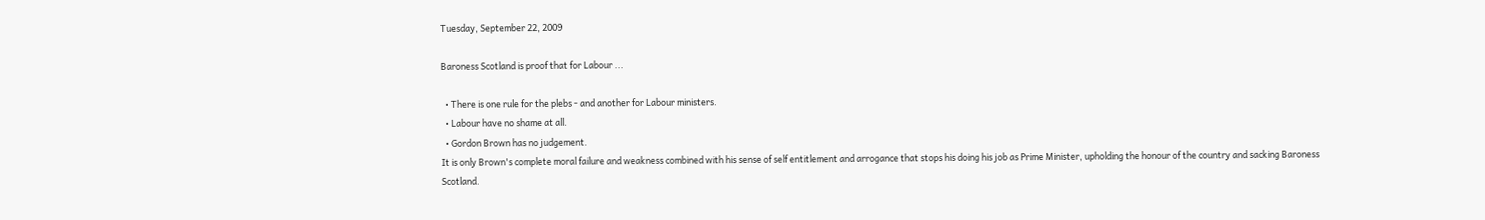Tuesday, September 22, 2009

Baroness Scotland is proof that for Labour ...

  • There is one rule for the plebs - and another for Labour ministers.
  • Labour have no shame at all.
  • Gordon Brown has no judgement.
It is only Brown's complete moral failure and weakness combined with his sense of self entitlement and arrogance that stops his doing his job as Prime Minister, upholding the honour of the country and sacking Baroness Scotland.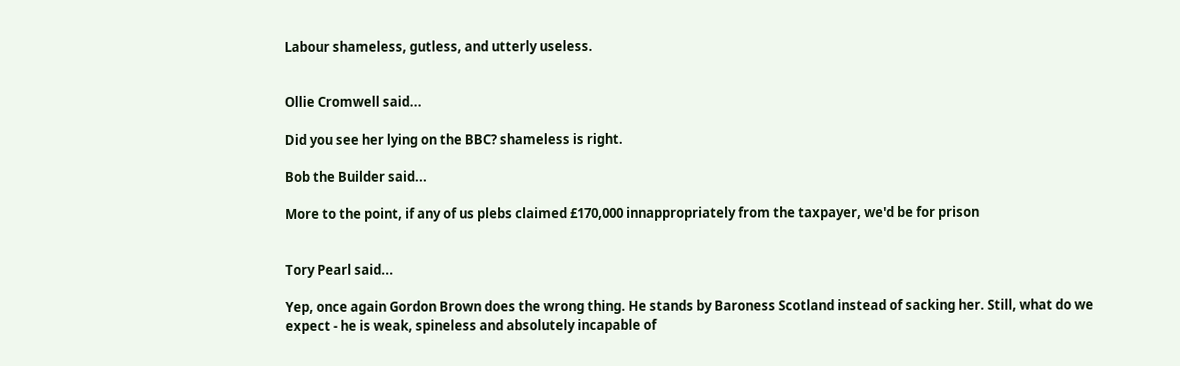Labour shameless, gutless, and utterly useless.


Ollie Cromwell said...

Did you see her lying on the BBC? shameless is right.

Bob the Builder said...

More to the point, if any of us plebs claimed £170,000 innappropriately from the taxpayer, we'd be for prison


Tory Pearl said...

Yep, once again Gordon Brown does the wrong thing. He stands by Baroness Scotland instead of sacking her. Still, what do we expect - he is weak, spineless and absolutely incapable of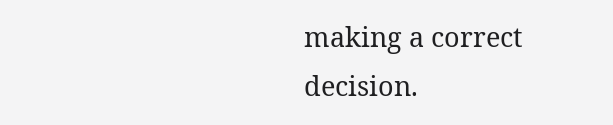making a correct decision.